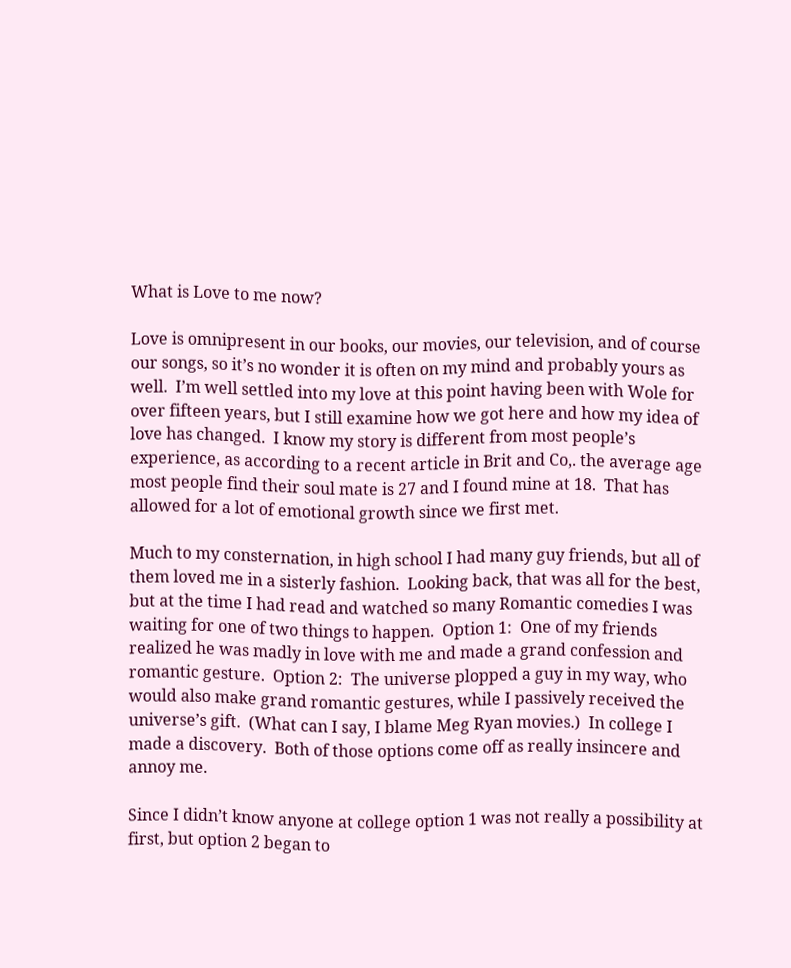What is Love to me now?

Love is omnipresent in our books, our movies, our television, and of course our songs, so it’s no wonder it is often on my mind and probably yours as well.  I’m well settled into my love at this point having been with Wole for over fifteen years, but I still examine how we got here and how my idea of love has changed.  I know my story is different from most people’s experience, as according to a recent article in Brit and Co,. the average age most people find their soul mate is 27 and I found mine at 18.  That has allowed for a lot of emotional growth since we first met.

Much to my consternation, in high school I had many guy friends, but all of them loved me in a sisterly fashion.  Looking back, that was all for the best, but at the time I had read and watched so many Romantic comedies I was waiting for one of two things to happen.  Option 1:  One of my friends realized he was madly in love with me and made a grand confession and romantic gesture.  Option 2:  The universe plopped a guy in my way, who would also make grand romantic gestures, while I passively received the universe’s gift.  (What can I say, I blame Meg Ryan movies.)  In college I made a discovery.  Both of those options come off as really insincere and annoy me.

Since I didn’t know anyone at college option 1 was not really a possibility at first, but option 2 began to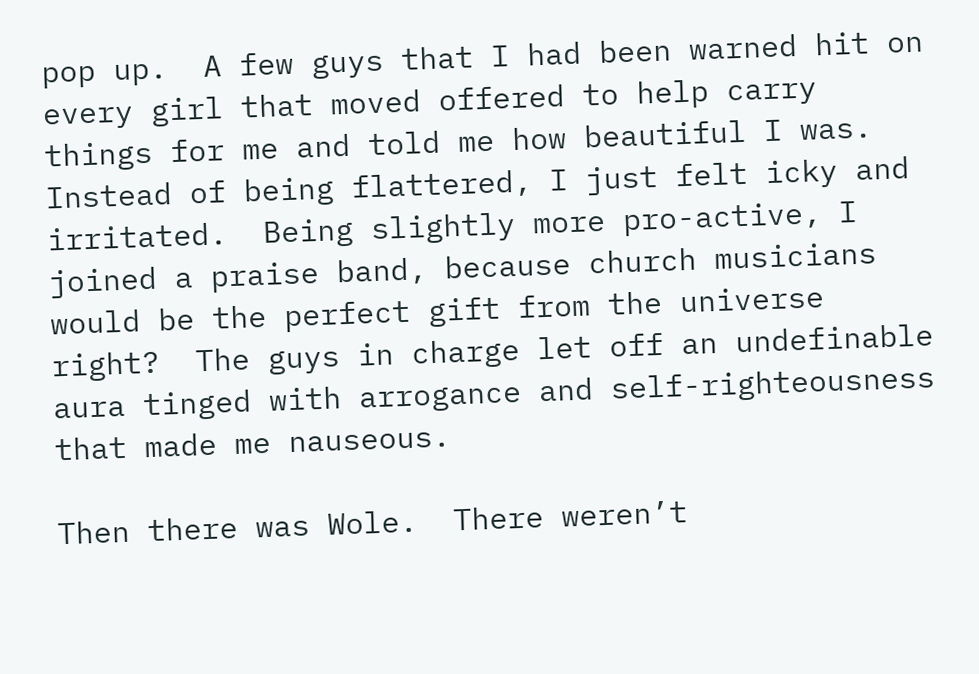pop up.  A few guys that I had been warned hit on every girl that moved offered to help carry things for me and told me how beautiful I was.  Instead of being flattered, I just felt icky and irritated.  Being slightly more pro-active, I joined a praise band, because church musicians would be the perfect gift from the universe right?  The guys in charge let off an undefinable aura tinged with arrogance and self-righteousness that made me nauseous.

Then there was Wole.  There weren’t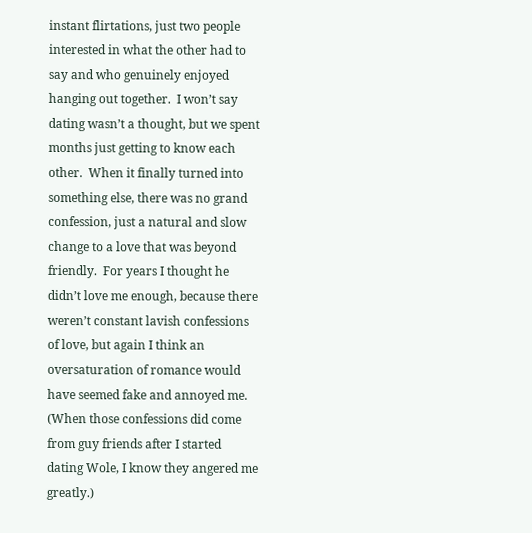instant flirtations, just two people interested in what the other had to say and who genuinely enjoyed hanging out together.  I won’t say dating wasn’t a thought, but we spent months just getting to know each other.  When it finally turned into something else, there was no grand confession, just a natural and slow change to a love that was beyond friendly.  For years I thought he didn’t love me enough, because there weren’t constant lavish confessions of love, but again I think an oversaturation of romance would have seemed fake and annoyed me.  (When those confessions did come from guy friends after I started dating Wole, I know they angered me greatly.)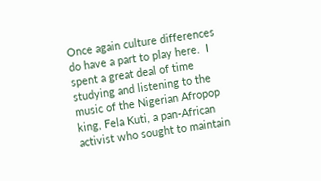Once again culture differences do have a part to play here.  I spent a great deal of time studying and listening to the music of the Nigerian Afropop king, Fela Kuti, a pan-African activist who sought to maintain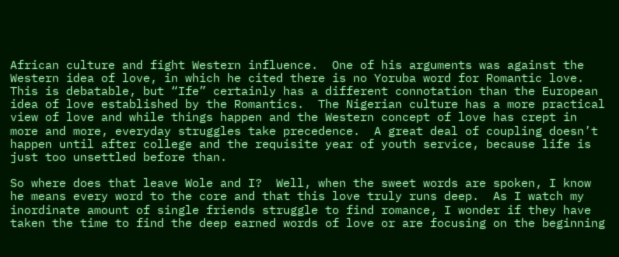African culture and fight Western influence.  One of his arguments was against the Western idea of love, in which he cited there is no Yoruba word for Romantic love.  This is debatable, but “Ife” certainly has a different connotation than the European idea of love established by the Romantics.  The Nigerian culture has a more practical view of love and while things happen and the Western concept of love has crept in more and more, everyday struggles take precedence.  A great deal of coupling doesn’t happen until after college and the requisite year of youth service, because life is just too unsettled before than.

So where does that leave Wole and I?  Well, when the sweet words are spoken, I know he means every word to the core and that this love truly runs deep.  As I watch my inordinate amount of single friends struggle to find romance, I wonder if they have taken the time to find the deep earned words of love or are focusing on the beginning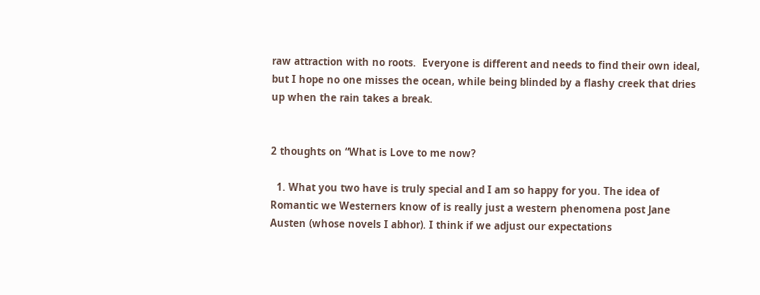raw attraction with no roots.  Everyone is different and needs to find their own ideal, but I hope no one misses the ocean, while being blinded by a flashy creek that dries up when the rain takes a break.


2 thoughts on “What is Love to me now?

  1. What you two have is truly special and I am so happy for you. The idea of Romantic we Westerners know of is really just a western phenomena post Jane Austen (whose novels I abhor). I think if we adjust our expectations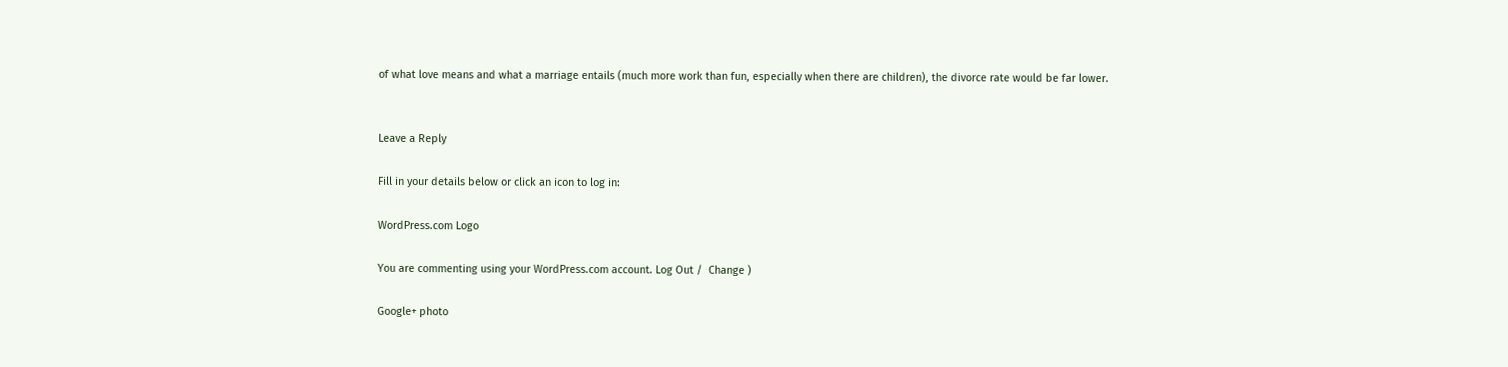of what love means and what a marriage entails (much more work than fun, especially when there are children), the divorce rate would be far lower.


Leave a Reply

Fill in your details below or click an icon to log in:

WordPress.com Logo

You are commenting using your WordPress.com account. Log Out /  Change )

Google+ photo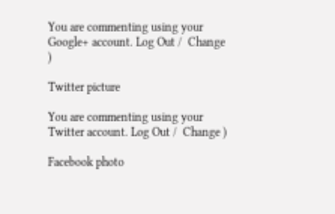You are commenting using your Google+ account. Log Out /  Change )

Twitter picture

You are commenting using your Twitter account. Log Out /  Change )

Facebook photo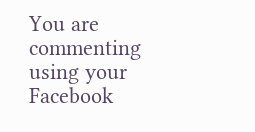You are commenting using your Facebook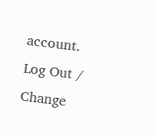account. Log Out /  Change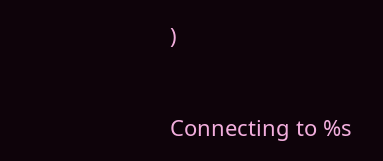)


Connecting to %s